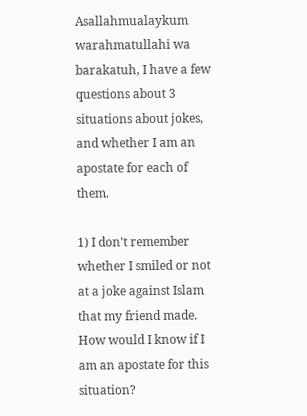Asallahmualaykum warahmatullahi wa barakatuh, I have a few questions about 3 situations about jokes, and whether I am an apostate for each of them.

1) I don't remember whether I smiled or not at a joke against Islam that my friend made. How would I know if I am an apostate for this situation?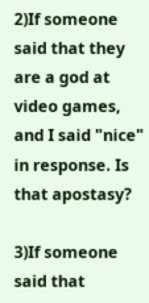2)If someone said that they are a god at video games, and I said "nice" in response. Is that apostasy?

3)If someone said that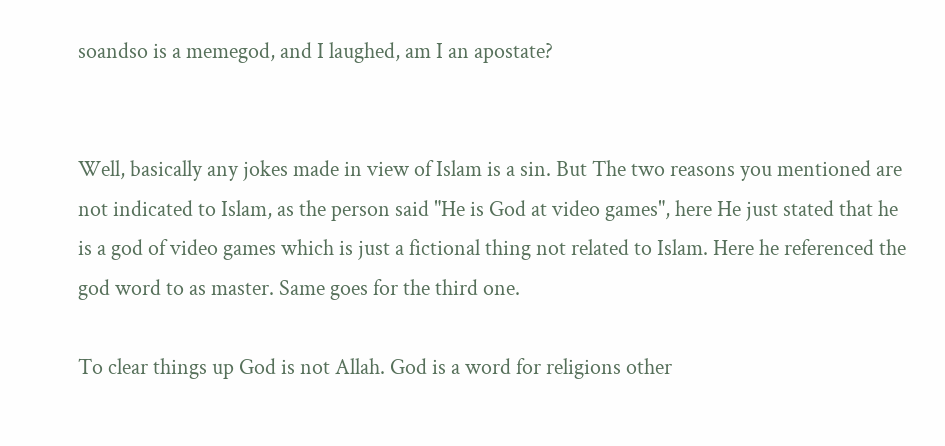soandso is a memegod, and I laughed, am I an apostate?


Well, basically any jokes made in view of Islam is a sin. But The two reasons you mentioned are not indicated to Islam, as the person said "He is God at video games", here He just stated that he is a god of video games which is just a fictional thing not related to Islam. Here he referenced the god word to as master. Same goes for the third one.

To clear things up God is not Allah. God is a word for religions other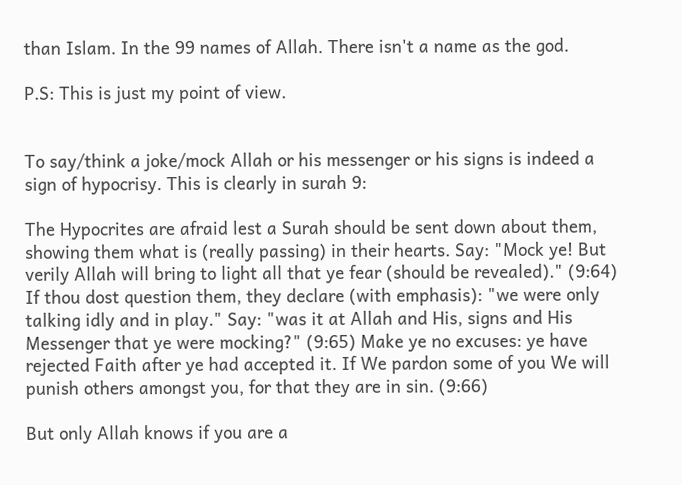than Islam. In the 99 names of Allah. There isn't a name as the god.

P.S: This is just my point of view.


To say/think a joke/mock Allah or his messenger or his signs is indeed a sign of hypocrisy. This is clearly in surah 9:

The Hypocrites are afraid lest a Surah should be sent down about them, showing them what is (really passing) in their hearts. Say: "Mock ye! But verily Allah will bring to light all that ye fear (should be revealed)." (9:64) If thou dost question them, they declare (with emphasis): "we were only talking idly and in play." Say: "was it at Allah and His, signs and His Messenger that ye were mocking?" (9:65) Make ye no excuses: ye have rejected Faith after ye had accepted it. If We pardon some of you We will punish others amongst you, for that they are in sin. (9:66)

But only Allah knows if you are a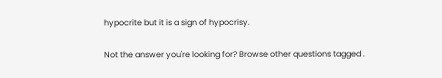hypocrite but it is a sign of hypocrisy.

Not the answer you're looking for? Browse other questions tagged .